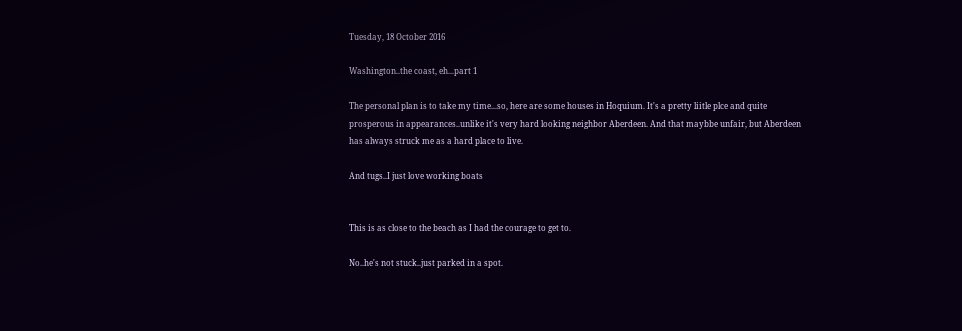Tuesday, 18 October 2016

Washington..the coast, eh...part 1

The personal plan is to take my time...so, here are some houses in Hoquium. It's a pretty liitle plce and quite prosperous in appearances..unlike it's very hard looking neighbor Aberdeen. And that maybbe unfair, but Aberdeen has always struck me as a hard place to live.

And tugs..I just love working boats


This is as close to the beach as I had the courage to get to.

No..he's not stuck..just parked in a spot.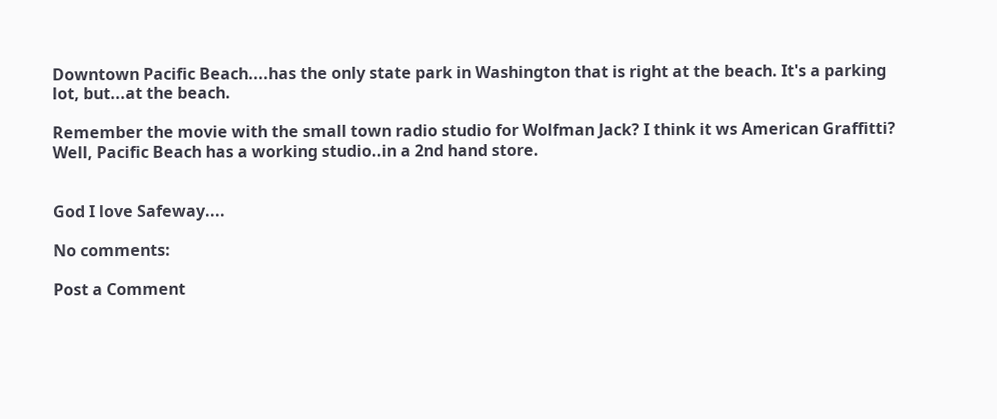Downtown Pacific Beach....has the only state park in Washington that is right at the beach. It's a parking lot, but...at the beach.

Remember the movie with the small town radio studio for Wolfman Jack? I think it ws American Graffitti? Well, Pacific Beach has a working studio..in a 2nd hand store.


God I love Safeway....

No comments:

Post a Comment